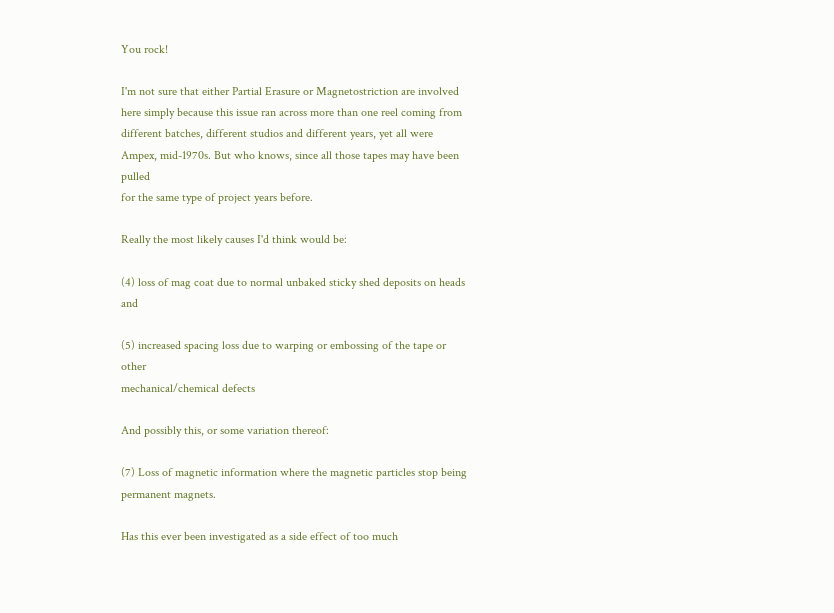You rock!

I'm not sure that either Partial Erasure or Magnetostriction are involved
here simply because this issue ran across more than one reel coming from
different batches, different studios and different years, yet all were
Ampex, mid-1970s. But who knows, since all those tapes may have been pulled
for the same type of project years before.

Really the most likely causes I'd think would be:

(4) loss of mag coat due to normal unbaked sticky shed deposits on heads and

(5) increased spacing loss due to warping or embossing of the tape or other
mechanical/chemical defects

And possibly this, or some variation thereof:

(7) Loss of magnetic information where the magnetic particles stop being
permanent magnets.

Has this ever been investigated as a side effect of too much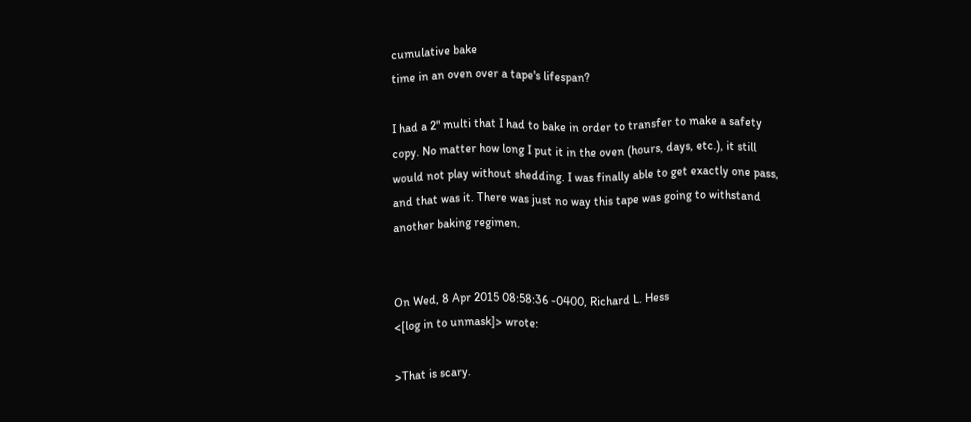cumulative bake
time in an oven over a tape's lifespan?

I had a 2" multi that I had to bake in order to transfer to make a safety
copy. No matter how long I put it in the oven (hours, days, etc.), it still
would not play without shedding. I was finally able to get exactly one pass,
and that was it. There was just no way this tape was going to withstand
another baking regimen.


On Wed, 8 Apr 2015 08:58:36 -0400, Richard L. Hess
<[log in to unmask]> wrote:

>That is scary.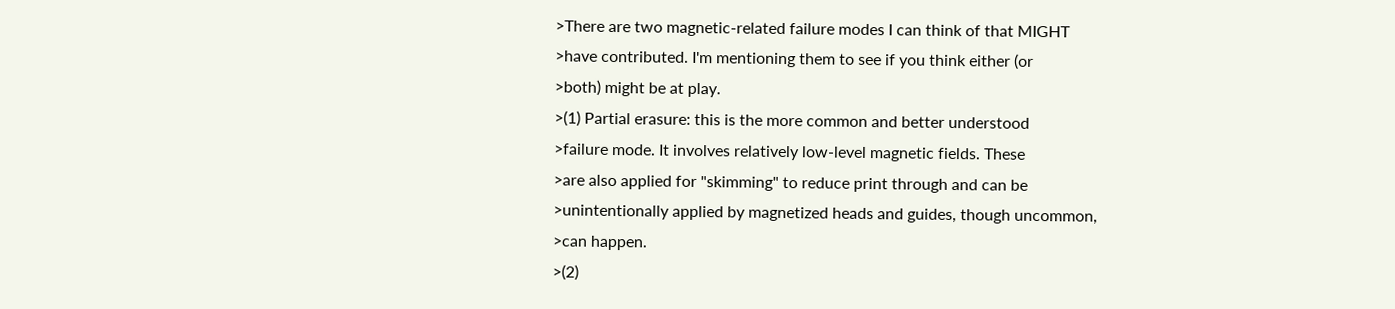>There are two magnetic-related failure modes I can think of that MIGHT
>have contributed. I'm mentioning them to see if you think either (or
>both) might be at play.
>(1) Partial erasure: this is the more common and better understood
>failure mode. It involves relatively low-level magnetic fields. These
>are also applied for "skimming" to reduce print through and can be
>unintentionally applied by magnetized heads and guides, though uncommon,
>can happen.
>(2)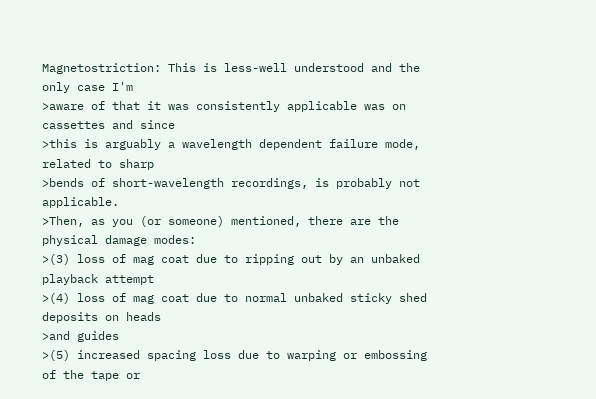Magnetostriction: This is less-well understood and the only case I'm
>aware of that it was consistently applicable was on cassettes and since
>this is arguably a wavelength dependent failure mode, related to sharp
>bends of short-wavelength recordings, is probably not applicable.
>Then, as you (or someone) mentioned, there are the physical damage modes:
>(3) loss of mag coat due to ripping out by an unbaked playback attempt
>(4) loss of mag coat due to normal unbaked sticky shed deposits on heads
>and guides
>(5) increased spacing loss due to warping or embossing of the tape or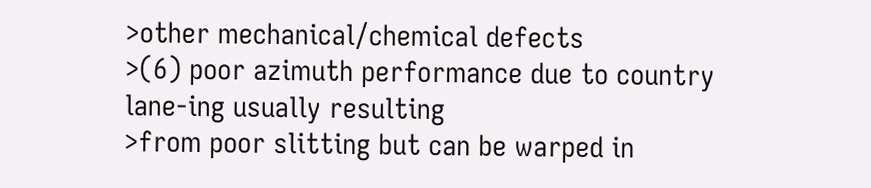>other mechanical/chemical defects
>(6) poor azimuth performance due to country lane-ing usually resulting
>from poor slitting but can be warped in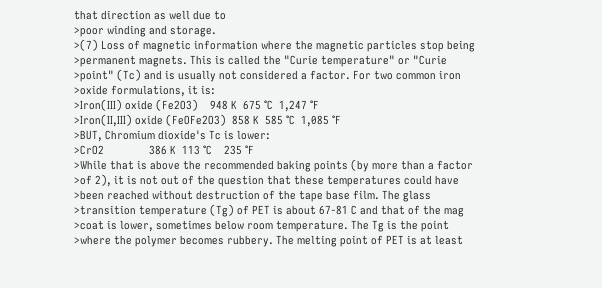that direction as well due to
>poor winding and storage.
>(7) Loss of magnetic information where the magnetic particles stop being
>permanent magnets. This is called the "Curie temperature" or "Curie
>point" (Tc) and is usually not considered a factor. For two common iron
>oxide formulations, it is:
>Iron(III) oxide (Fe2O3)    948 K  675 °C  1,247 °F
>Iron(II,III) oxide (FeOFe2O3)  858 K  585 °C  1,085 °F
>BUT, Chromium dioxide's Tc is lower:
>CrO2               386 K  113 °C    235 °F
>While that is above the recommended baking points (by more than a factor
>of 2), it is not out of the question that these temperatures could have
>been reached without destruction of the tape base film. The glass
>transition temperature (Tg) of PET is about 67-81 C and that of the mag
>coat is lower, sometimes below room temperature. The Tg is the point
>where the polymer becomes rubbery. The melting point of PET is at least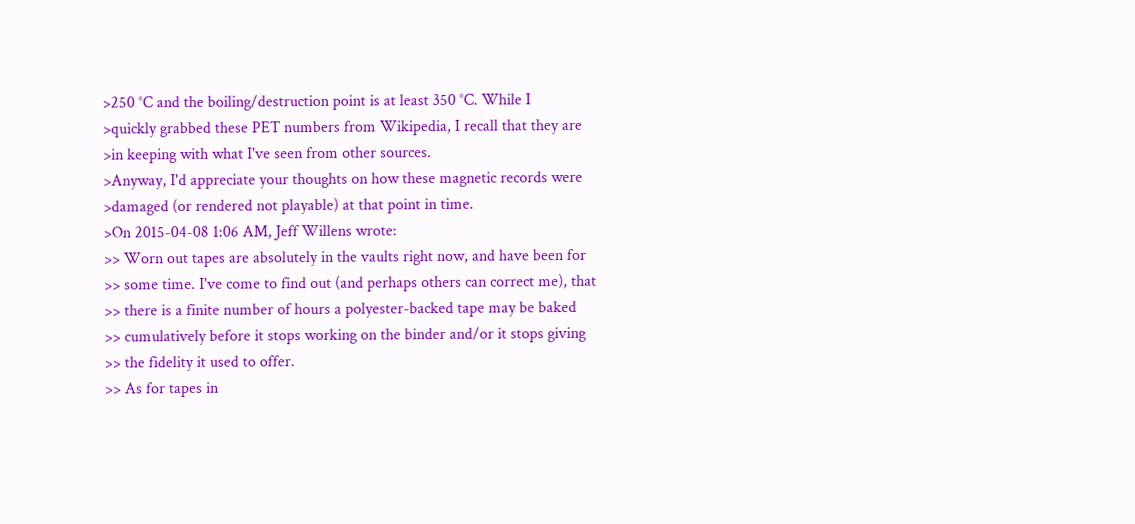>250 °C and the boiling/destruction point is at least 350 °C. While I
>quickly grabbed these PET numbers from Wikipedia, I recall that they are
>in keeping with what I've seen from other sources.
>Anyway, I'd appreciate your thoughts on how these magnetic records were
>damaged (or rendered not playable) at that point in time.
>On 2015-04-08 1:06 AM, Jeff Willens wrote:
>> Worn out tapes are absolutely in the vaults right now, and have been for
>> some time. I've come to find out (and perhaps others can correct me), that
>> there is a finite number of hours a polyester-backed tape may be baked
>> cumulatively before it stops working on the binder and/or it stops giving
>> the fidelity it used to offer.
>> As for tapes in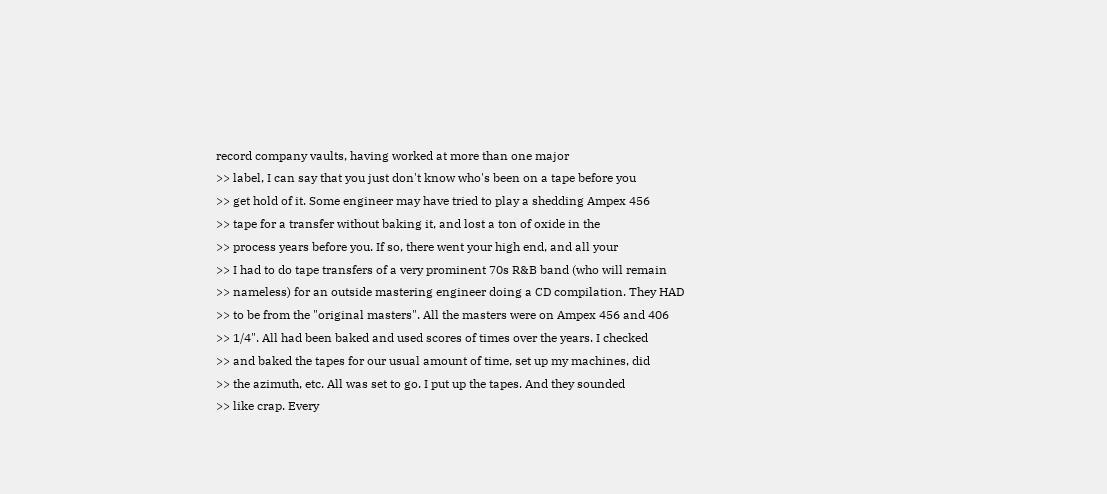record company vaults, having worked at more than one major
>> label, I can say that you just don't know who's been on a tape before you
>> get hold of it. Some engineer may have tried to play a shedding Ampex 456
>> tape for a transfer without baking it, and lost a ton of oxide in the
>> process years before you. If so, there went your high end, and all your
>> I had to do tape transfers of a very prominent 70s R&B band (who will remain
>> nameless) for an outside mastering engineer doing a CD compilation. They HAD
>> to be from the "original masters". All the masters were on Ampex 456 and 406
>> 1/4". All had been baked and used scores of times over the years. I checked
>> and baked the tapes for our usual amount of time, set up my machines, did
>> the azimuth, etc. All was set to go. I put up the tapes. And they sounded
>> like crap. Every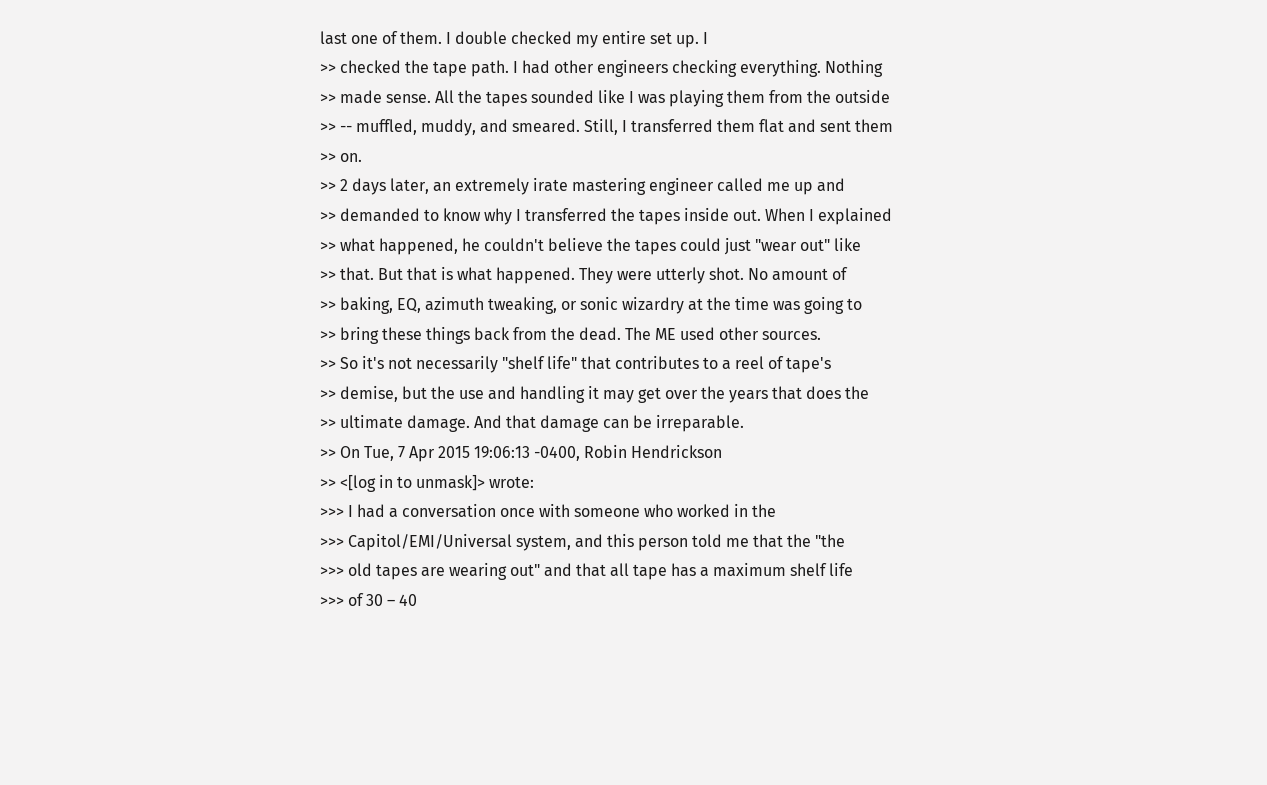last one of them. I double checked my entire set up. I
>> checked the tape path. I had other engineers checking everything. Nothing
>> made sense. All the tapes sounded like I was playing them from the outside
>> -- muffled, muddy, and smeared. Still, I transferred them flat and sent them
>> on.
>> 2 days later, an extremely irate mastering engineer called me up and
>> demanded to know why I transferred the tapes inside out. When I explained
>> what happened, he couldn't believe the tapes could just "wear out" like
>> that. But that is what happened. They were utterly shot. No amount of
>> baking, EQ, azimuth tweaking, or sonic wizardry at the time was going to
>> bring these things back from the dead. The ME used other sources.
>> So it's not necessarily "shelf life" that contributes to a reel of tape's
>> demise, but the use and handling it may get over the years that does the
>> ultimate damage. And that damage can be irreparable.
>> On Tue, 7 Apr 2015 19:06:13 -0400, Robin Hendrickson
>> <[log in to unmask]> wrote:
>>> I had a conversation once with someone who worked in the
>>> Capitol/EMI/Universal system, and this person told me that the "the
>>> old tapes are wearing out" and that all tape has a maximum shelf life
>>> of 30 – 40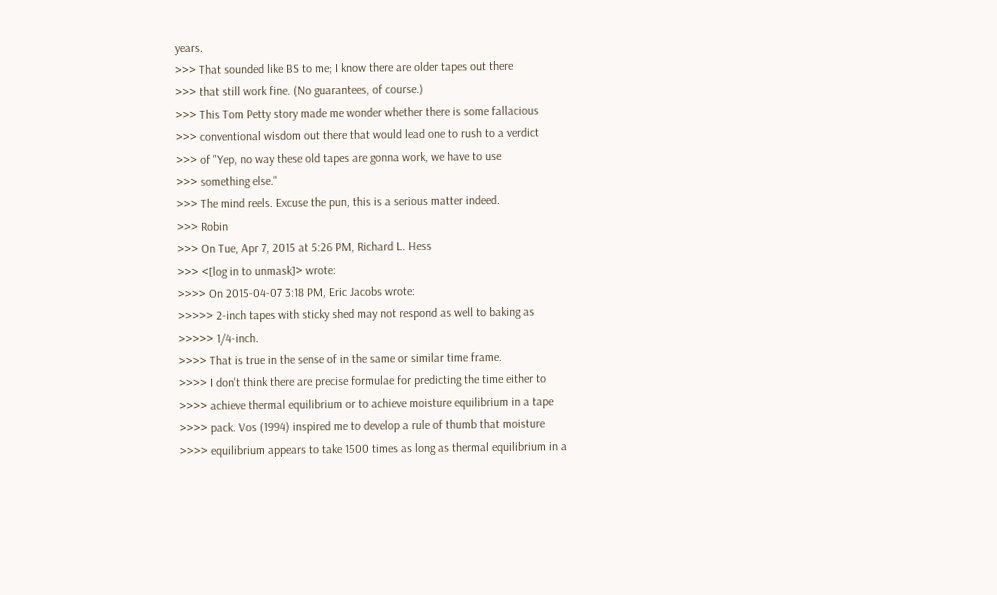years.
>>> That sounded like BS to me; I know there are older tapes out there
>>> that still work fine. (No guarantees, of course.)
>>> This Tom Petty story made me wonder whether there is some fallacious
>>> conventional wisdom out there that would lead one to rush to a verdict
>>> of "Yep, no way these old tapes are gonna work, we have to use
>>> something else."
>>> The mind reels. Excuse the pun, this is a serious matter indeed.
>>> Robin
>>> On Tue, Apr 7, 2015 at 5:26 PM, Richard L. Hess
>>> <[log in to unmask]> wrote:
>>>> On 2015-04-07 3:18 PM, Eric Jacobs wrote:
>>>>> 2-inch tapes with sticky shed may not respond as well to baking as
>>>>> 1/4-inch.
>>>> That is true in the sense of in the same or similar time frame.
>>>> I don't think there are precise formulae for predicting the time either to
>>>> achieve thermal equilibrium or to achieve moisture equilibrium in a tape
>>>> pack. Vos (1994) inspired me to develop a rule of thumb that moisture
>>>> equilibrium appears to take 1500 times as long as thermal equilibrium in a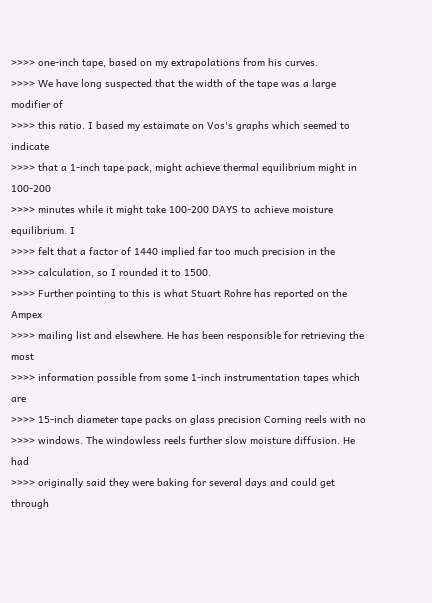>>>> one-inch tape, based on my extrapolations from his curves.
>>>> We have long suspected that the width of the tape was a large modifier of
>>>> this ratio. I based my estaimate on Vos's graphs which seemed to indicate
>>>> that a 1-inch tape pack, might achieve thermal equilibrium might in 100-200
>>>> minutes while it might take 100-200 DAYS to achieve moisture equilibrium. I
>>>> felt that a factor of 1440 implied far too much precision in the
>>>> calculation, so I rounded it to 1500.
>>>> Further pointing to this is what Stuart Rohre has reported on the Ampex
>>>> mailing list and elsewhere. He has been responsible for retrieving the most
>>>> information possible from some 1-inch instrumentation tapes which are
>>>> 15-inch diameter tape packs on glass precision Corning reels with no
>>>> windows. The windowless reels further slow moisture diffusion. He had
>>>> originally said they were baking for several days and could get through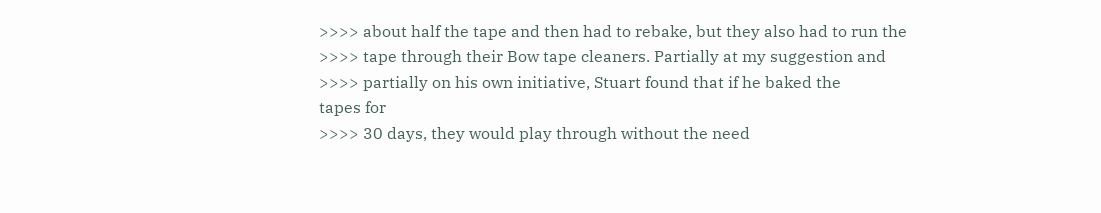>>>> about half the tape and then had to rebake, but they also had to run the
>>>> tape through their Bow tape cleaners. Partially at my suggestion and
>>>> partially on his own initiative, Stuart found that if he baked the
tapes for
>>>> 30 days, they would play through without the need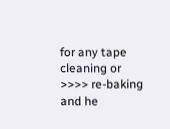for any tape cleaning or
>>>> re-baking and he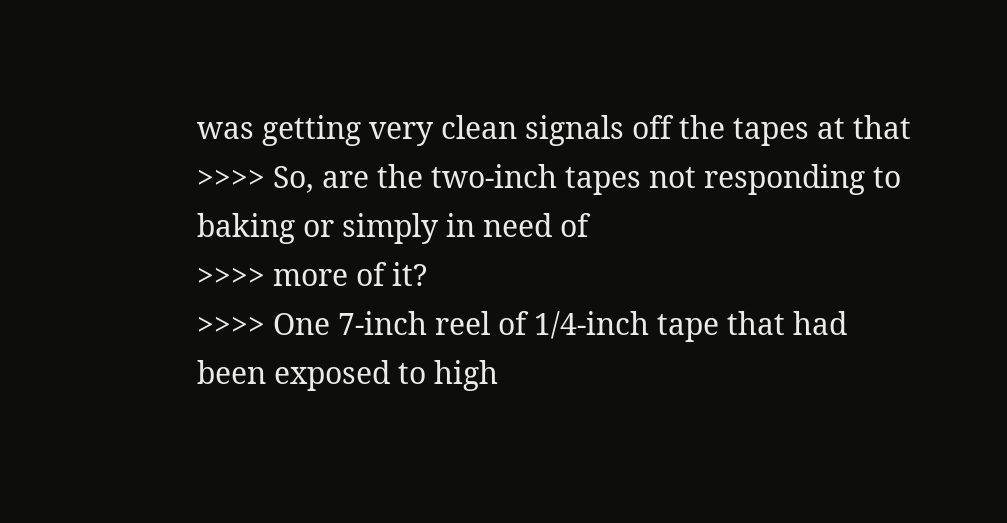was getting very clean signals off the tapes at that
>>>> So, are the two-inch tapes not responding to baking or simply in need of
>>>> more of it?
>>>> One 7-inch reel of 1/4-inch tape that had been exposed to high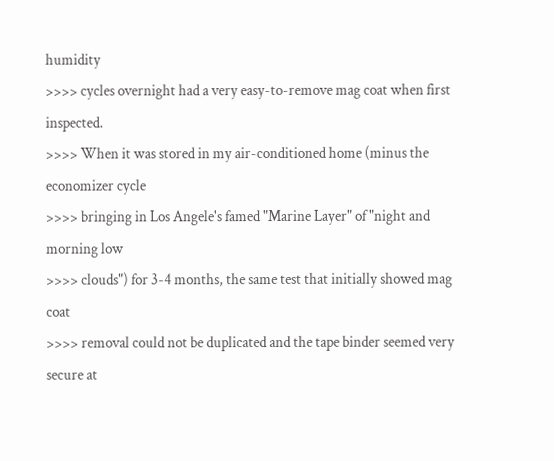humidity
>>>> cycles overnight had a very easy-to-remove mag coat when first inspected.
>>>> When it was stored in my air-conditioned home (minus the economizer cycle
>>>> bringing in Los Angele's famed "Marine Layer" of "night and morning low
>>>> clouds") for 3-4 months, the same test that initially showed mag coat
>>>> removal could not be duplicated and the tape binder seemed very secure at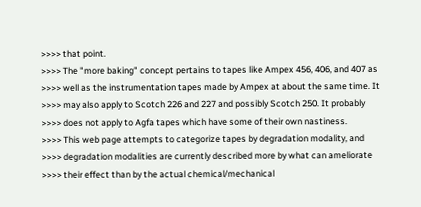>>>> that point.
>>>> The "more baking" concept pertains to tapes like Ampex 456, 406, and 407 as
>>>> well as the instrumentation tapes made by Ampex at about the same time. It
>>>> may also apply to Scotch 226 and 227 and possibly Scotch 250. It probably
>>>> does not apply to Agfa tapes which have some of their own nastiness.
>>>> This web page attempts to categorize tapes by degradation modality, and
>>>> degradation modalities are currently described more by what can ameliorate
>>>> their effect than by the actual chemical/mechanical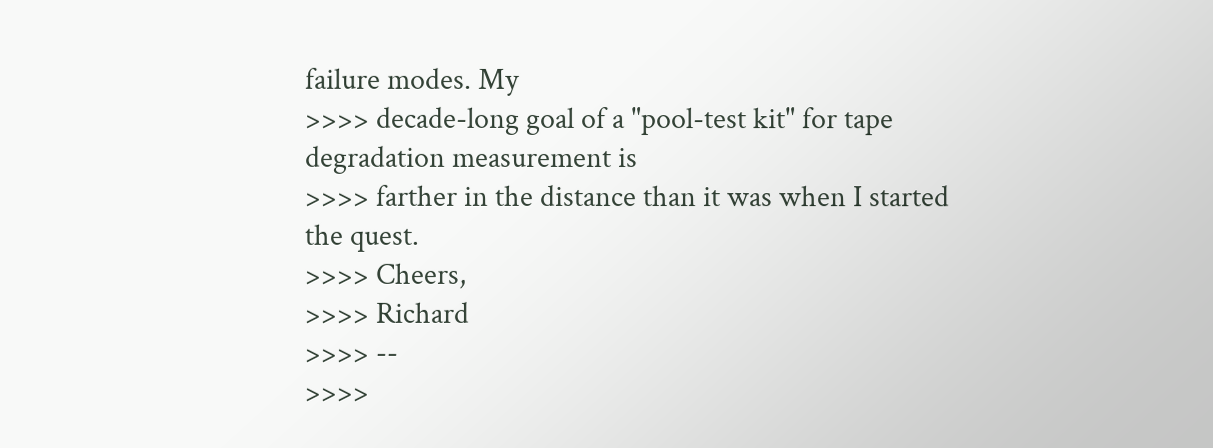failure modes. My
>>>> decade-long goal of a "pool-test kit" for tape degradation measurement is
>>>> farther in the distance than it was when I started the quest.
>>>> Cheers,
>>>> Richard
>>>> --
>>>>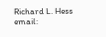Richard L. Hess                   email: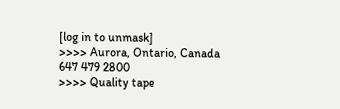[log in to unmask]
>>>> Aurora, Ontario, Canada                             647 479 2800
>>>> Quality tape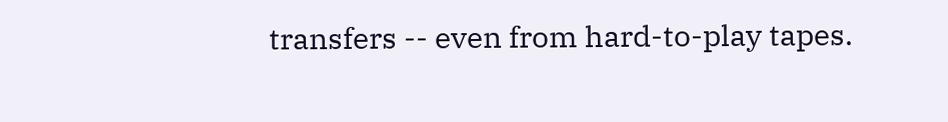transfers -- even from hard-to-play tapes.